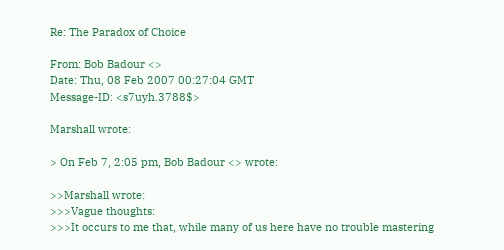Re: The Paradox of Choice

From: Bob Badour <>
Date: Thu, 08 Feb 2007 00:27:04 GMT
Message-ID: <s7uyh.3788$>

Marshall wrote:

> On Feb 7, 2:05 pm, Bob Badour <> wrote:

>>Marshall wrote:
>>>Vague thoughts:
>>>It occurs to me that, while many of us here have no trouble mastering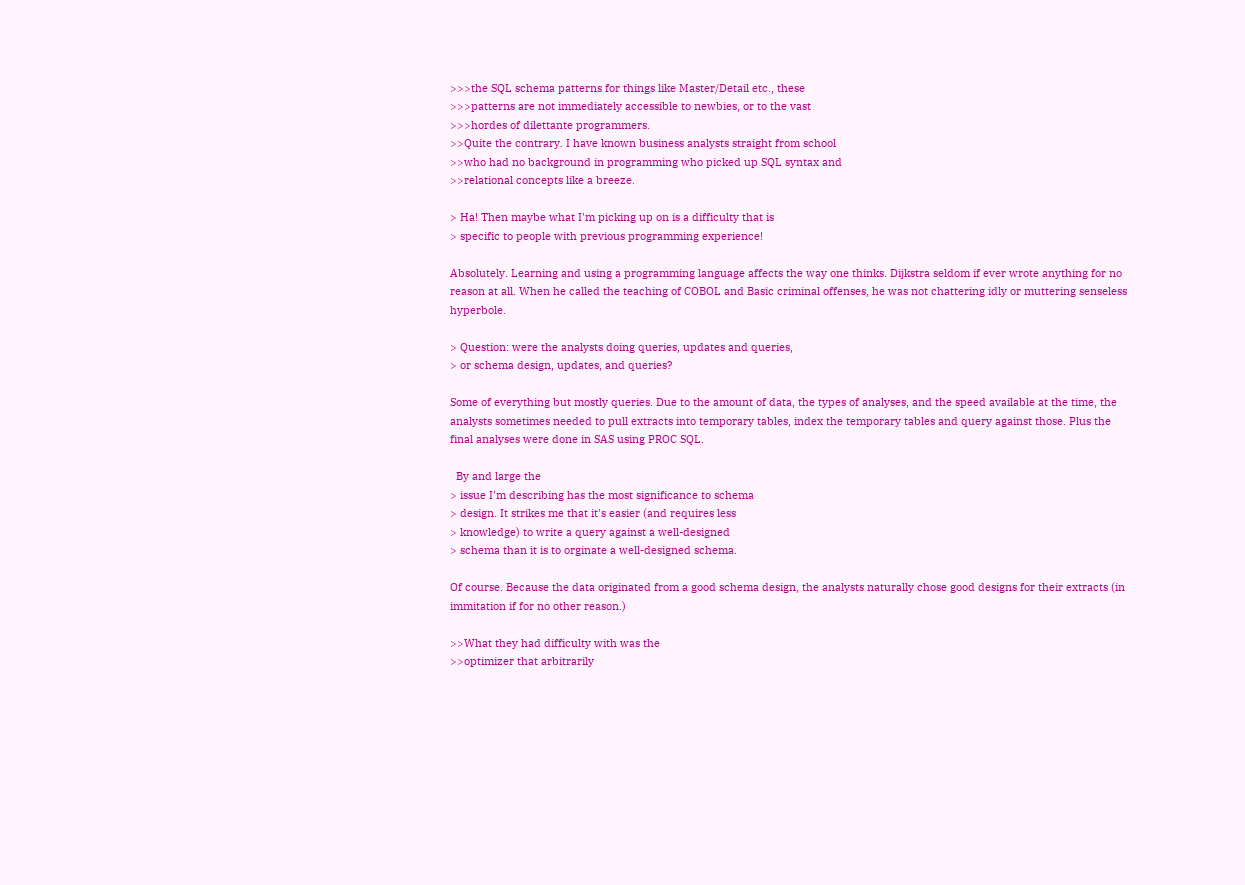>>>the SQL schema patterns for things like Master/Detail etc., these
>>>patterns are not immediately accessible to newbies, or to the vast
>>>hordes of dilettante programmers.
>>Quite the contrary. I have known business analysts straight from school
>>who had no background in programming who picked up SQL syntax and
>>relational concepts like a breeze.

> Ha! Then maybe what I'm picking up on is a difficulty that is
> specific to people with previous programming experience!

Absolutely. Learning and using a programming language affects the way one thinks. Dijkstra seldom if ever wrote anything for no reason at all. When he called the teaching of COBOL and Basic criminal offenses, he was not chattering idly or muttering senseless hyperbole.

> Question: were the analysts doing queries, updates and queries,
> or schema design, updates, and queries?

Some of everything but mostly queries. Due to the amount of data, the types of analyses, and the speed available at the time, the analysts sometimes needed to pull extracts into temporary tables, index the temporary tables and query against those. Plus the final analyses were done in SAS using PROC SQL.

  By and large the
> issue I'm describing has the most significance to schema
> design. It strikes me that it's easier (and requires less
> knowledge) to write a query against a well-designed
> schema than it is to orginate a well-designed schema.

Of course. Because the data originated from a good schema design, the analysts naturally chose good designs for their extracts (in immitation if for no other reason.)

>>What they had difficulty with was the
>>optimizer that arbitrarily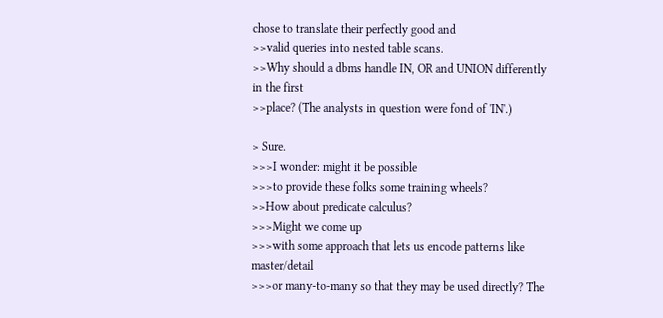chose to translate their perfectly good and
>>valid queries into nested table scans.
>>Why should a dbms handle IN, OR and UNION differently in the first
>>place? (The analysts in question were fond of 'IN'.)

> Sure.
>>>I wonder: might it be possible
>>>to provide these folks some training wheels?
>>How about predicate calculus?
>>>Might we come up
>>>with some approach that lets us encode patterns like master/detail
>>>or many-to-many so that they may be used directly? The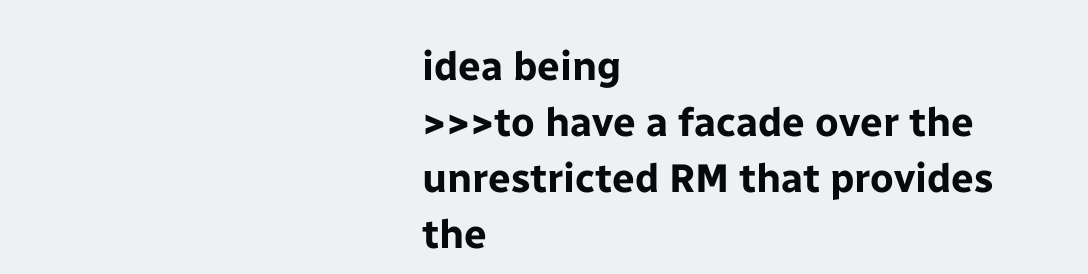idea being
>>>to have a facade over the unrestricted RM that provides the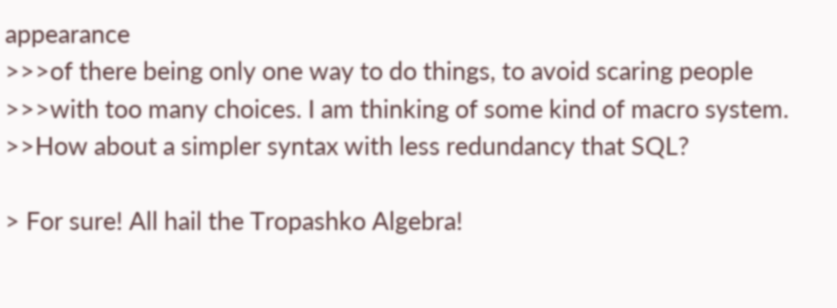appearance
>>>of there being only one way to do things, to avoid scaring people
>>>with too many choices. I am thinking of some kind of macro system.
>>How about a simpler syntax with less redundancy that SQL?

> For sure! All hail the Tropashko Algebra!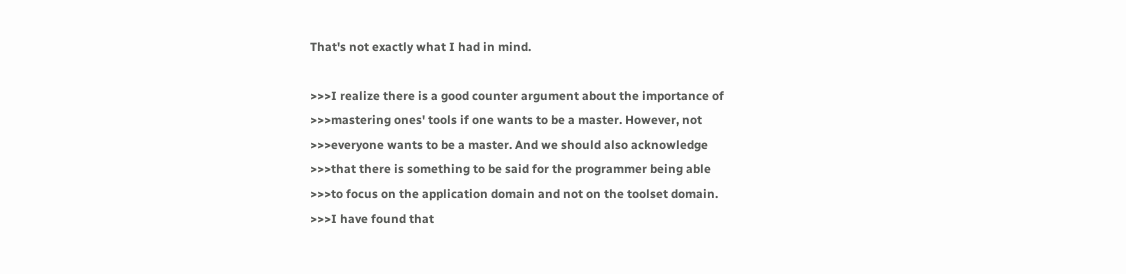That's not exactly what I had in mind.

>>>I realize there is a good counter argument about the importance of
>>>mastering ones' tools if one wants to be a master. However, not
>>>everyone wants to be a master. And we should also acknowledge
>>>that there is something to be said for the programmer being able
>>>to focus on the application domain and not on the toolset domain.
>>>I have found that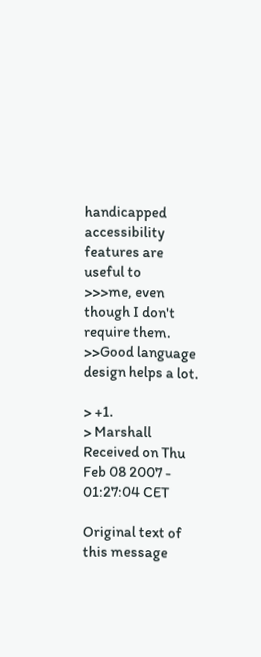handicapped accessibility features are useful to
>>>me, even though I don't require them.
>>Good language design helps a lot.

> +1.
> Marshall
Received on Thu Feb 08 2007 - 01:27:04 CET

Original text of this message